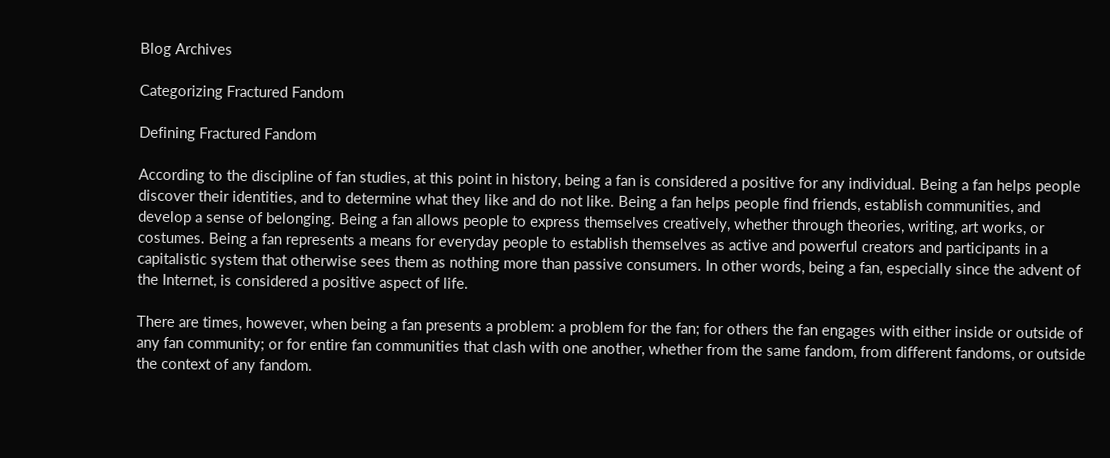Blog Archives

Categorizing Fractured Fandom

Defining Fractured Fandom

According to the discipline of fan studies, at this point in history, being a fan is considered a positive for any individual. Being a fan helps people discover their identities, and to determine what they like and do not like. Being a fan helps people find friends, establish communities, and develop a sense of belonging. Being a fan allows people to express themselves creatively, whether through theories, writing, art works, or costumes. Being a fan represents a means for everyday people to establish themselves as active and powerful creators and participants in a capitalistic system that otherwise sees them as nothing more than passive consumers. In other words, being a fan, especially since the advent of the Internet, is considered a positive aspect of life.

There are times, however, when being a fan presents a problem: a problem for the fan; for others the fan engages with either inside or outside of any fan community; or for entire fan communities that clash with one another, whether from the same fandom, from different fandoms, or outside the context of any fandom.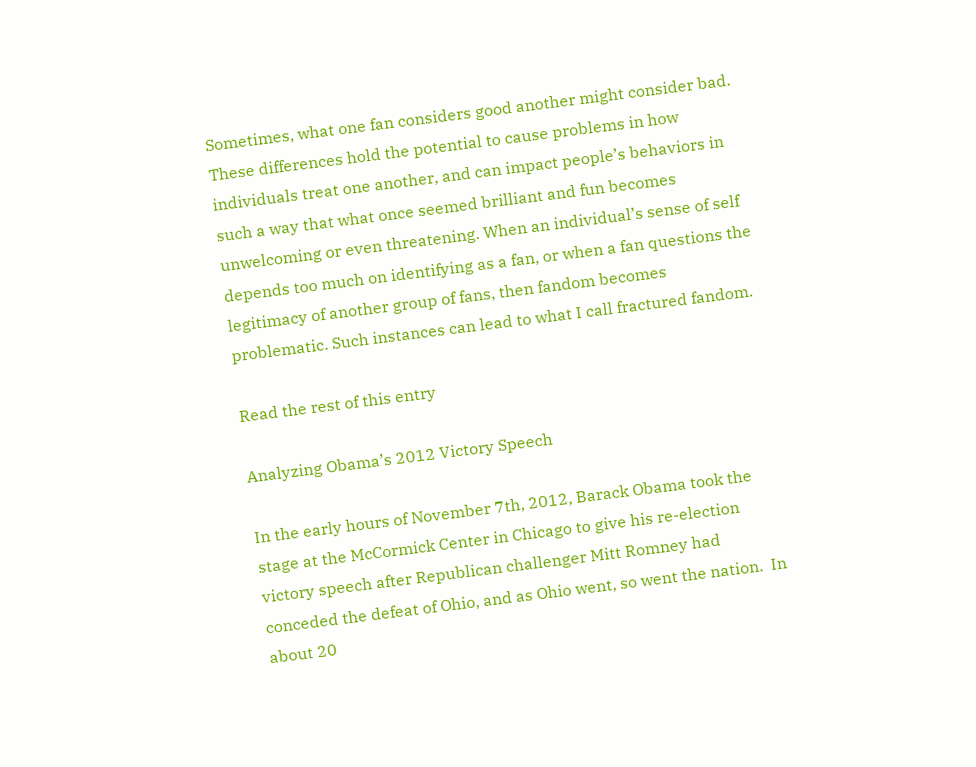Sometimes, what one fan considers good another might consider bad. These differences hold the potential to cause problems in how individuals treat one another, and can impact people’s behaviors in such a way that what once seemed brilliant and fun becomes unwelcoming or even threatening. When an individual’s sense of self depends too much on identifying as a fan, or when a fan questions the legitimacy of another group of fans, then fandom becomes problematic. Such instances can lead to what I call fractured fandom.

Read the rest of this entry

Analyzing Obama’s 2012 Victory Speech

In the early hours of November 7th, 2012, Barack Obama took the stage at the McCormick Center in Chicago to give his re-election victory speech after Republican challenger Mitt Romney had conceded the defeat of Ohio, and as Ohio went, so went the nation.  In about 20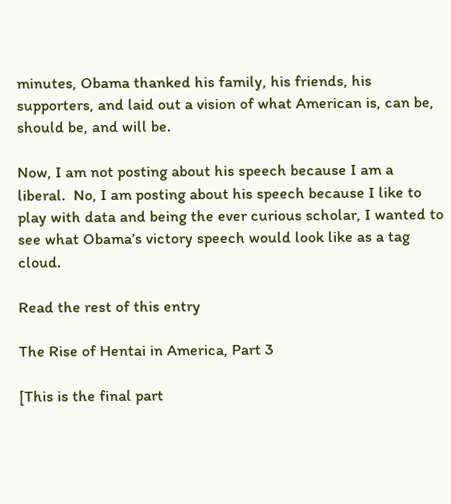minutes, Obama thanked his family, his friends, his supporters, and laid out a vision of what American is, can be, should be, and will be.

Now, I am not posting about his speech because I am a liberal.  No, I am posting about his speech because I like to play with data and being the ever curious scholar, I wanted to see what Obama’s victory speech would look like as a tag cloud.

Read the rest of this entry

The Rise of Hentai in America, Part 3

[This is the final part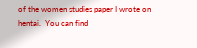of the women studies paper I wrote on hentai.  You can find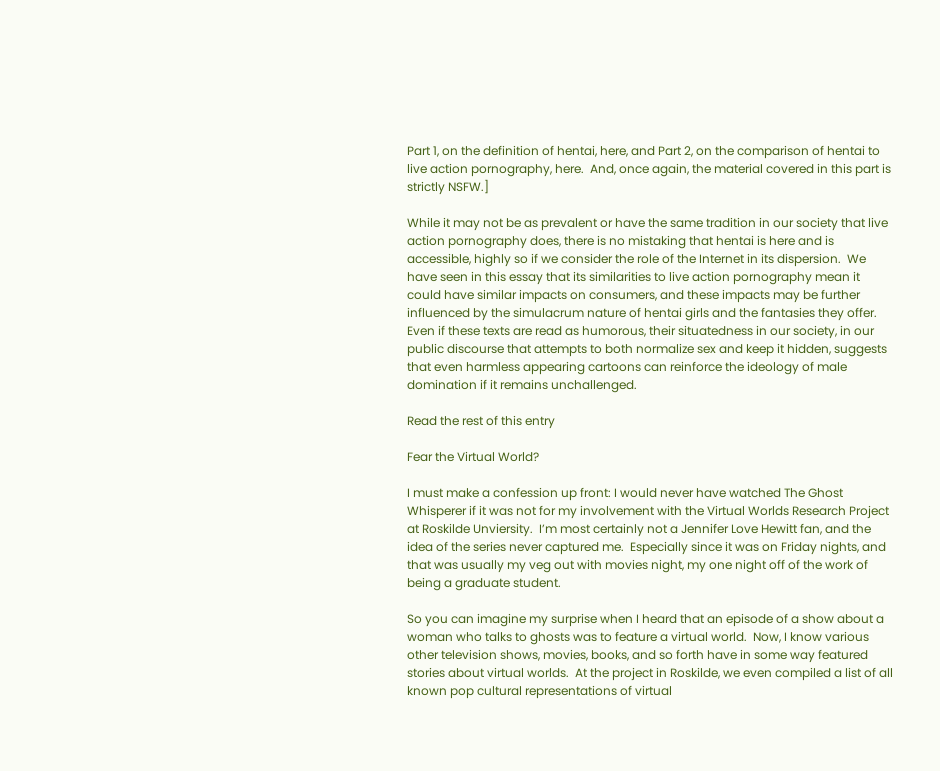Part 1, on the definition of hentai, here, and Part 2, on the comparison of hentai to live action pornography, here.  And, once again, the material covered in this part is strictly NSFW.]

While it may not be as prevalent or have the same tradition in our society that live action pornography does, there is no mistaking that hentai is here and is accessible, highly so if we consider the role of the Internet in its dispersion.  We have seen in this essay that its similarities to live action pornography mean it could have similar impacts on consumers, and these impacts may be further influenced by the simulacrum nature of hentai girls and the fantasies they offer.  Even if these texts are read as humorous, their situatedness in our society, in our public discourse that attempts to both normalize sex and keep it hidden, suggests that even harmless appearing cartoons can reinforce the ideology of male domination if it remains unchallenged.

Read the rest of this entry

Fear the Virtual World?

I must make a confession up front: I would never have watched The Ghost Whisperer if it was not for my involvement with the Virtual Worlds Research Project at Roskilde Unviersity.  I’m most certainly not a Jennifer Love Hewitt fan, and the idea of the series never captured me.  Especially since it was on Friday nights, and that was usually my veg out with movies night, my one night off of the work of being a graduate student.

So you can imagine my surprise when I heard that an episode of a show about a woman who talks to ghosts was to feature a virtual world.  Now, I know various other television shows, movies, books, and so forth have in some way featured stories about virtual worlds.  At the project in Roskilde, we even compiled a list of all known pop cultural representations of virtual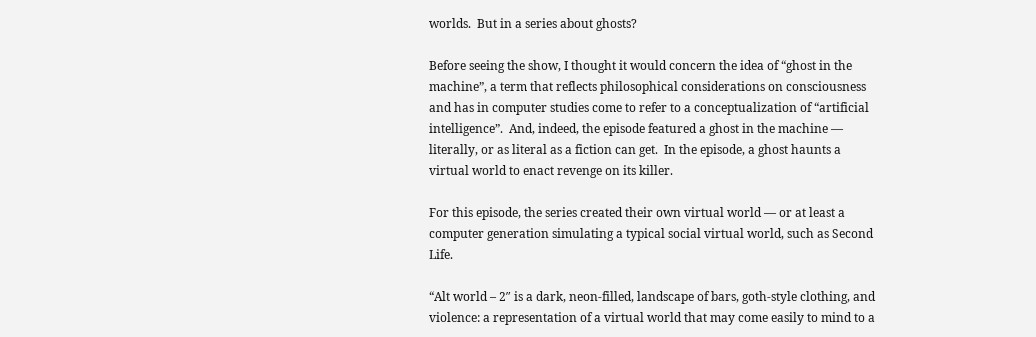worlds.  But in a series about ghosts?

Before seeing the show, I thought it would concern the idea of “ghost in the machine”, a term that reflects philosophical considerations on consciousness and has in computer studies come to refer to a conceptualization of “artificial intelligence”.  And, indeed, the episode featured a ghost in the machine — literally, or as literal as a fiction can get.  In the episode, a ghost haunts a virtual world to enact revenge on its killer.

For this episode, the series created their own virtual world — or at least a computer generation simulating a typical social virtual world, such as Second Life.

“Alt world – 2″ is a dark, neon-filled, landscape of bars, goth-style clothing, and violence: a representation of a virtual world that may come easily to mind to a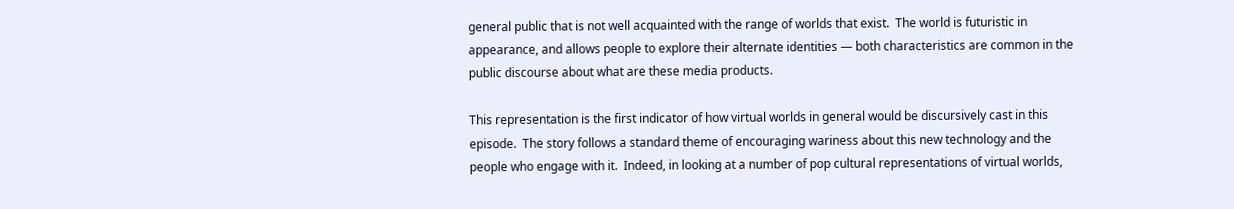general public that is not well acquainted with the range of worlds that exist.  The world is futuristic in appearance, and allows people to explore their alternate identities — both characteristics are common in the public discourse about what are these media products.

This representation is the first indicator of how virtual worlds in general would be discursively cast in this episode.  The story follows a standard theme of encouraging wariness about this new technology and the people who engage with it.  Indeed, in looking at a number of pop cultural representations of virtual worlds,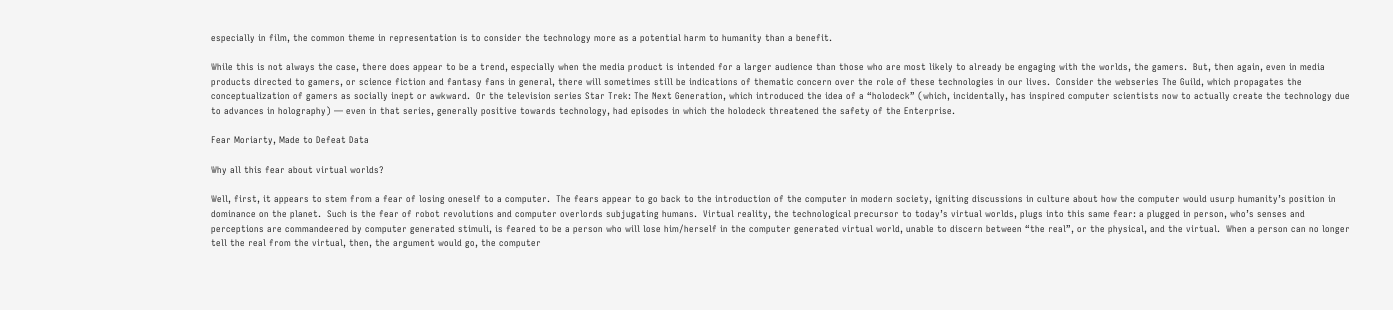especially in film, the common theme in representation is to consider the technology more as a potential harm to humanity than a benefit.

While this is not always the case, there does appear to be a trend, especially when the media product is intended for a larger audience than those who are most likely to already be engaging with the worlds, the gamers.  But, then again, even in media products directed to gamers, or science fiction and fantasy fans in general, there will sometimes still be indications of thematic concern over the role of these technologies in our lives.  Consider the webseries The Guild, which propagates the conceptualization of gamers as socially inept or awkward.  Or the television series Star Trek: The Next Generation, which introduced the idea of a “holodeck” (which, incidentally, has inspired computer scientists now to actually create the technology due to advances in holography) — even in that series, generally positive towards technology, had episodes in which the holodeck threatened the safety of the Enterprise.

Fear Moriarty, Made to Defeat Data

Why all this fear about virtual worlds?

Well, first, it appears to stem from a fear of losing oneself to a computer.  The fears appear to go back to the introduction of the computer in modern society, igniting discussions in culture about how the computer would usurp humanity’s position in dominance on the planet.  Such is the fear of robot revolutions and computer overlords subjugating humans.  Virtual reality, the technological precursor to today’s virtual worlds, plugs into this same fear: a plugged in person, who’s senses and perceptions are commandeered by computer generated stimuli, is feared to be a person who will lose him/herself in the computer generated virtual world, unable to discern between “the real”, or the physical, and the virtual.  When a person can no longer tell the real from the virtual, then, the argument would go, the computer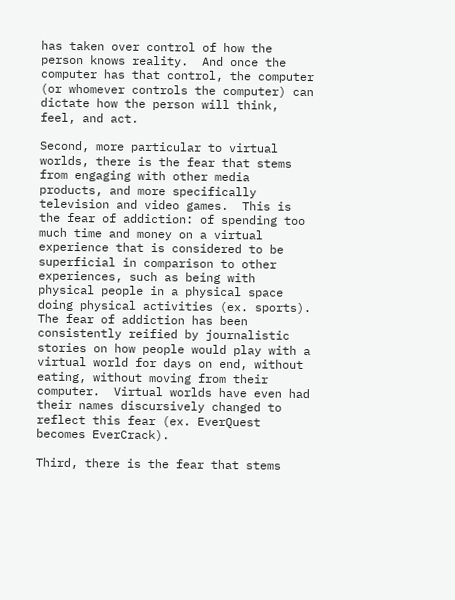has taken over control of how the person knows reality.  And once the computer has that control, the computer (or whomever controls the computer) can dictate how the person will think, feel, and act.

Second, more particular to virtual worlds, there is the fear that stems from engaging with other media products, and more specifically television and video games.  This is the fear of addiction: of spending too much time and money on a virtual experience that is considered to be superficial in comparison to other experiences, such as being with physical people in a physical space doing physical activities (ex. sports).  The fear of addiction has been consistently reified by journalistic stories on how people would play with a virtual world for days on end, without eating, without moving from their computer.  Virtual worlds have even had their names discursively changed to reflect this fear (ex. EverQuest becomes EverCrack).

Third, there is the fear that stems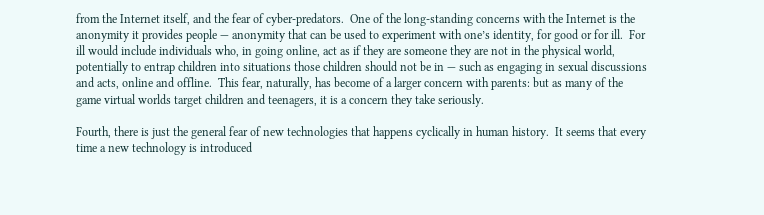from the Internet itself, and the fear of cyber-predators.  One of the long-standing concerns with the Internet is the anonymity it provides people — anonymity that can be used to experiment with one’s identity, for good or for ill.  For ill would include individuals who, in going online, act as if they are someone they are not in the physical world, potentially to entrap children into situations those children should not be in — such as engaging in sexual discussions and acts, online and offline.  This fear, naturally, has become of a larger concern with parents: but as many of the game virtual worlds target children and teenagers, it is a concern they take seriously.

Fourth, there is just the general fear of new technologies that happens cyclically in human history.  It seems that every time a new technology is introduced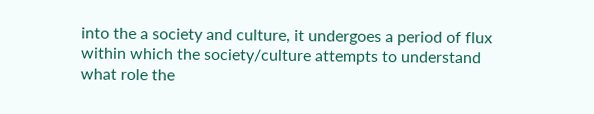into the a society and culture, it undergoes a period of flux within which the society/culture attempts to understand what role the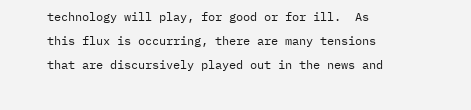technology will play, for good or for ill.  As this flux is occurring, there are many tensions that are discursively played out in the news and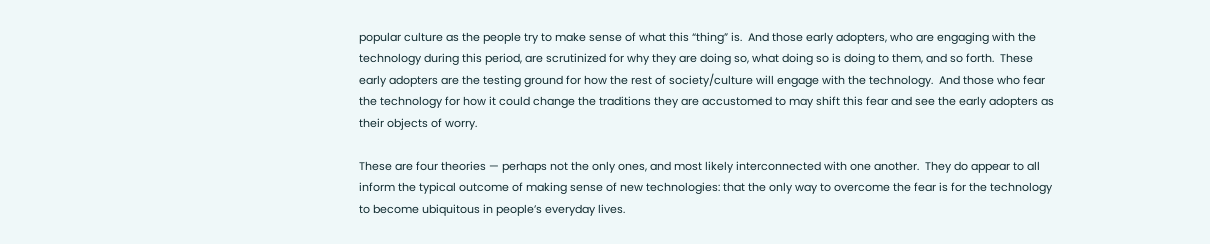popular culture as the people try to make sense of what this “thing” is.  And those early adopters, who are engaging with the technology during this period, are scrutinized for why they are doing so, what doing so is doing to them, and so forth.  These early adopters are the testing ground for how the rest of society/culture will engage with the technology.  And those who fear the technology for how it could change the traditions they are accustomed to may shift this fear and see the early adopters as their objects of worry.

These are four theories — perhaps not the only ones, and most likely interconnected with one another.  They do appear to all inform the typical outcome of making sense of new technologies: that the only way to overcome the fear is for the technology to become ubiquitous in people’s everyday lives.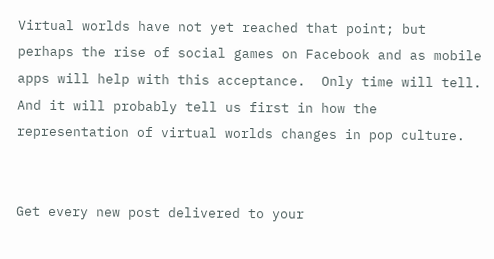Virtual worlds have not yet reached that point; but perhaps the rise of social games on Facebook and as mobile apps will help with this acceptance.  Only time will tell.  And it will probably tell us first in how the representation of virtual worlds changes in pop culture.


Get every new post delivered to your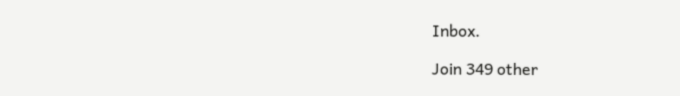Inbox.

Join 349 other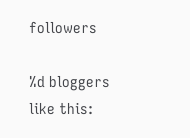followers

%d bloggers like this: